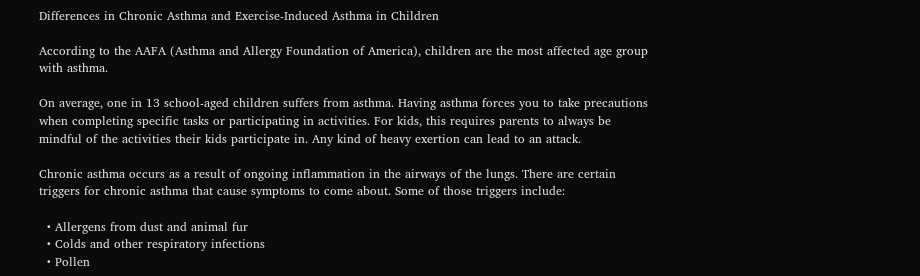Differences in Chronic Asthma and Exercise-Induced Asthma in Children

According to the AAFA (Asthma and Allergy Foundation of America), children are the most affected age group with asthma.

On average, one in 13 school-aged children suffers from asthma. Having asthma forces you to take precautions when completing specific tasks or participating in activities. For kids, this requires parents to always be mindful of the activities their kids participate in. Any kind of heavy exertion can lead to an attack.

Chronic asthma occurs as a result of ongoing inflammation in the airways of the lungs. There are certain triggers for chronic asthma that cause symptoms to come about. Some of those triggers include:

  • Allergens from dust and animal fur
  • Colds and other respiratory infections
  • Pollen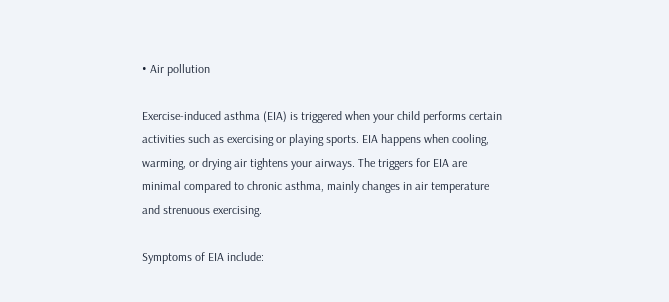• Air pollution

Exercise-induced asthma (EIA) is triggered when your child performs certain activities such as exercising or playing sports. EIA happens when cooling, warming, or drying air tightens your airways. The triggers for EIA are minimal compared to chronic asthma, mainly changes in air temperature and strenuous exercising.

Symptoms of EIA include: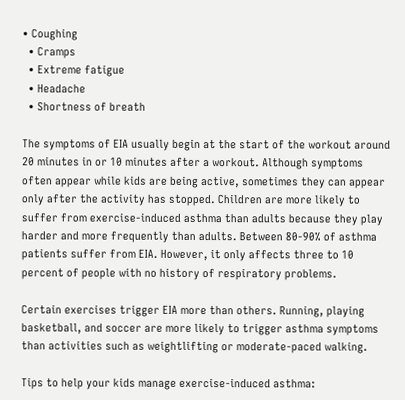• Coughing
  • Cramps
  • Extreme fatigue
  • Headache
  • Shortness of breath

The symptoms of EIA usually begin at the start of the workout around 20 minutes in or 10 minutes after a workout. Although symptoms often appear while kids are being active, sometimes they can appear only after the activity has stopped. Children are more likely to suffer from exercise-induced asthma than adults because they play harder and more frequently than adults. Between 80-90% of asthma patients suffer from EIA. However, it only affects three to 10 percent of people with no history of respiratory problems.

Certain exercises trigger EIA more than others. Running, playing basketball, and soccer are more likely to trigger asthma symptoms than activities such as weightlifting or moderate-paced walking.

Tips to help your kids manage exercise-induced asthma: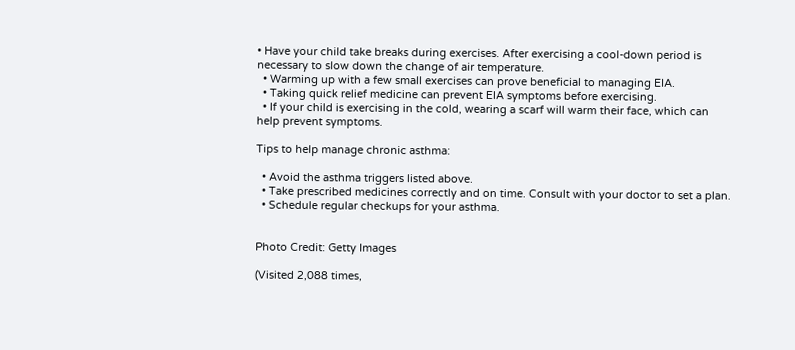• Have your child take breaks during exercises. After exercising a cool-down period is necessary to slow down the change of air temperature.
  • Warming up with a few small exercises can prove beneficial to managing EIA.
  • Taking quick relief medicine can prevent EIA symptoms before exercising.
  • If your child is exercising in the cold, wearing a scarf will warm their face, which can help prevent symptoms.

Tips to help manage chronic asthma:

  • Avoid the asthma triggers listed above.
  • Take prescribed medicines correctly and on time. Consult with your doctor to set a plan.
  • Schedule regular checkups for your asthma.


Photo Credit: Getty Images

(Visited 2,088 times,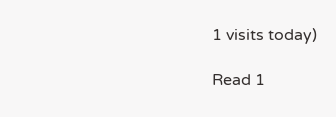1 visits today)

Read 1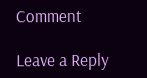Comment

Leave a Reply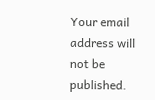Your email address will not be published.